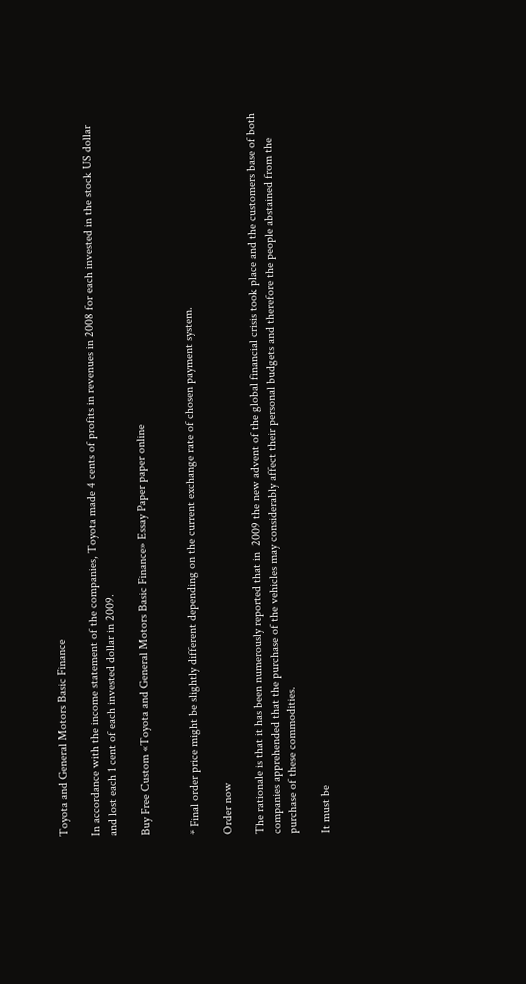Toyota and General Motors Basic Finance

In accordance with the income statement of the companies, Toyota made 4 cents of profits in revenues in 2008 for each invested in the stock US dollar and lost each 1 cent of each invested dollar in 2009.

Buy Free Custom «Toyota and General Motors Basic Finance» Essay Paper paper online


* Final order price might be slightly different depending on the current exchange rate of chosen payment system.

Order now

The rationale is that it has been numerously reported that in  2009 the new advent of the global financial crisis took place and the customers base of both companies apprehended that the purchase of the vehicles may considerably affect their personal budgets and therefore the people abstained from the purchase of these commodities.

It must be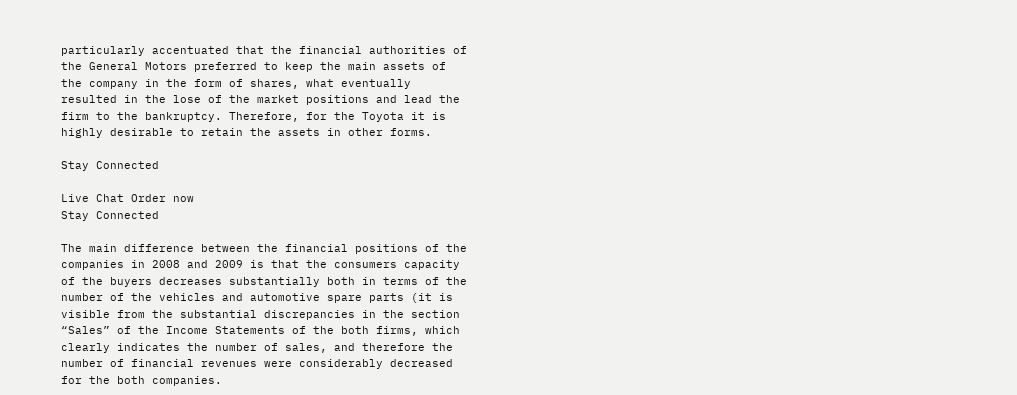particularly accentuated that the financial authorities of the General Motors preferred to keep the main assets of the company in the form of shares, what eventually resulted in the lose of the market positions and lead the firm to the bankruptcy. Therefore, for the Toyota it is highly desirable to retain the assets in other forms.

Stay Connected

Live Chat Order now
Stay Connected

The main difference between the financial positions of the companies in 2008 and 2009 is that the consumers capacity of the buyers decreases substantially both in terms of the number of the vehicles and automotive spare parts (it is visible from the substantial discrepancies in the section “Sales” of the Income Statements of the both firms, which clearly indicates the number of sales, and therefore the number of financial revenues were considerably decreased for the both companies.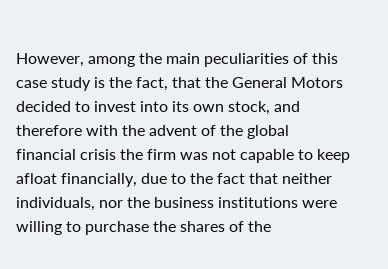However, among the main peculiarities of this case study is the fact, that the General Motors decided to invest into its own stock, and therefore with the advent of the global financial crisis the firm was not capable to keep afloat financially, due to the fact that neither individuals, nor the business institutions were willing to purchase the shares of the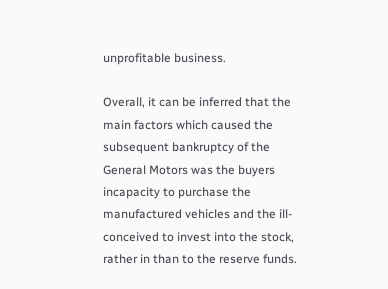unprofitable business.

Overall, it can be inferred that the main factors which caused the subsequent bankruptcy of the General Motors was the buyers incapacity to purchase the manufactured vehicles and the ill-conceived to invest into the stock, rather in than to the reserve funds.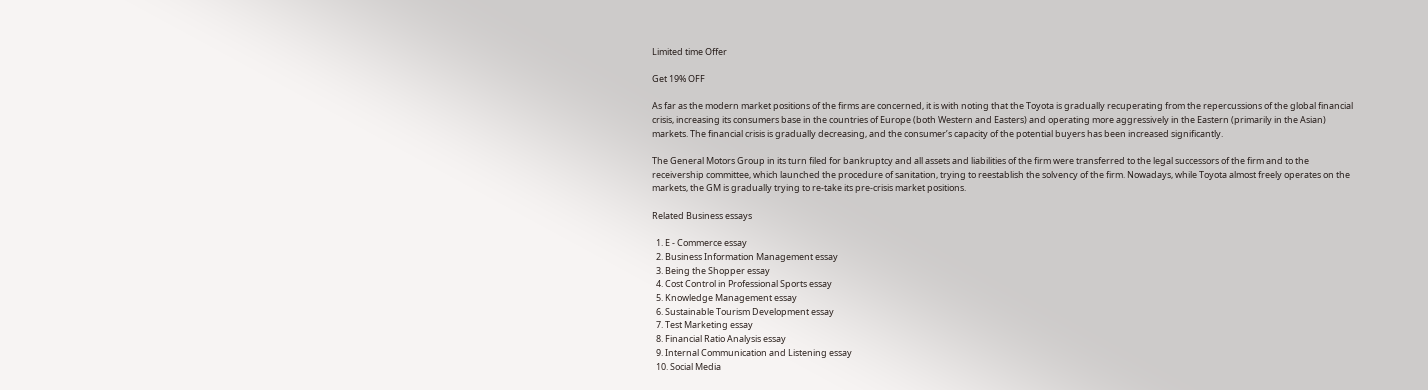Limited time Offer

Get 19% OFF

As far as the modern market positions of the firms are concerned, it is with noting that the Toyota is gradually recuperating from the repercussions of the global financial crisis, increasing its consumers base in the countries of Europe (both Western and Easters) and operating more aggressively in the Eastern (primarily in the Asian) markets. The financial crisis is gradually decreasing, and the consumer’s capacity of the potential buyers has been increased significantly.

The General Motors Group in its turn filed for bankruptcy and all assets and liabilities of the firm were transferred to the legal successors of the firm and to the receivership committee, which launched the procedure of sanitation, trying to reestablish the solvency of the firm. Nowadays, while Toyota almost freely operates on the markets, the GM is gradually trying to re-take its pre-crisis market positions.

Related Business essays

  1. E - Commerce essay
  2. Business Information Management essay
  3. Being the Shopper essay
  4. Cost Control in Professional Sports essay
  5. Knowledge Management essay
  6. Sustainable Tourism Development essay
  7. Test Marketing essay
  8. Financial Ratio Analysis essay
  9. Internal Communication and Listening essay
  10. Social Media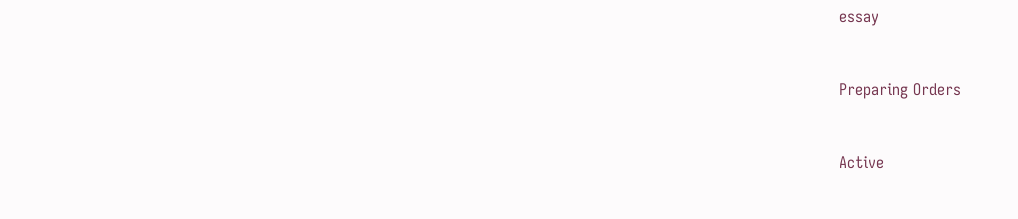essay


Preparing Orders


Active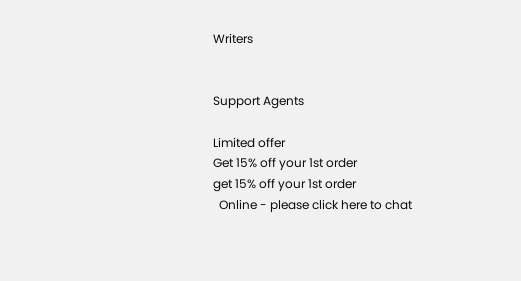Writers


Support Agents

Limited offer
Get 15% off your 1st order
get 15% off your 1st order
  Online - please click here to chat